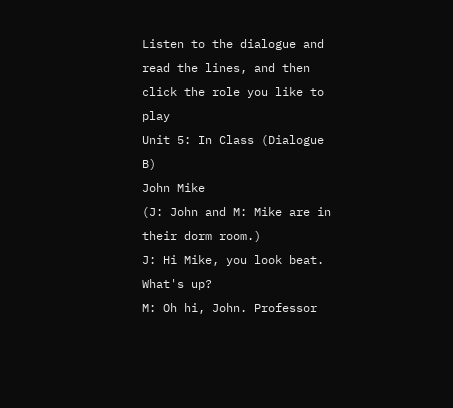Listen to the dialogue and read the lines, and then click the role you like to play
Unit 5: In Class (Dialogue B)
John Mike
(J: John and M: Mike are in their dorm room.)
J: Hi Mike, you look beat. What's up?
M: Oh hi, John. Professor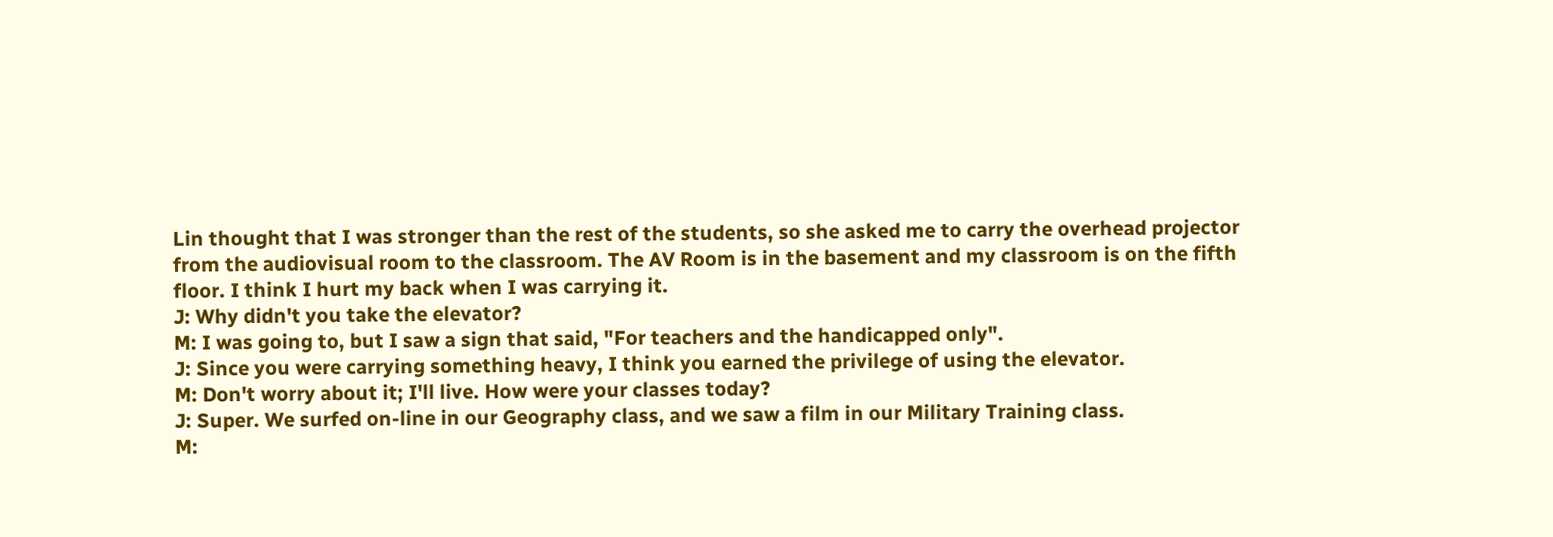Lin thought that I was stronger than the rest of the students, so she asked me to carry the overhead projector from the audiovisual room to the classroom. The AV Room is in the basement and my classroom is on the fifth floor. I think I hurt my back when I was carrying it.
J: Why didn't you take the elevator?
M: I was going to, but I saw a sign that said, "For teachers and the handicapped only".
J: Since you were carrying something heavy, I think you earned the privilege of using the elevator.
M: Don't worry about it; I'll live. How were your classes today?
J: Super. We surfed on-line in our Geography class, and we saw a film in our Military Training class.
M: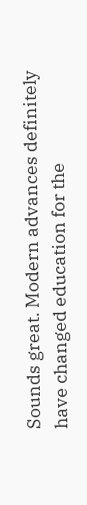Sounds great. Modern advances definitely have changed education for the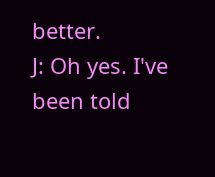better.
J: Oh yes. I've been told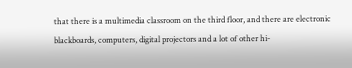that there is a multimedia classroom on the third floor, and there are electronic blackboards, computers, digital projectors and a lot of other hi-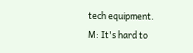tech equipment.
M: It's hard to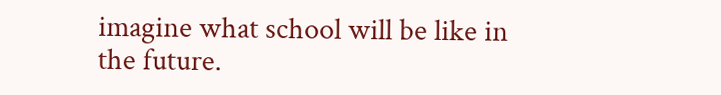imagine what school will be like in the future.